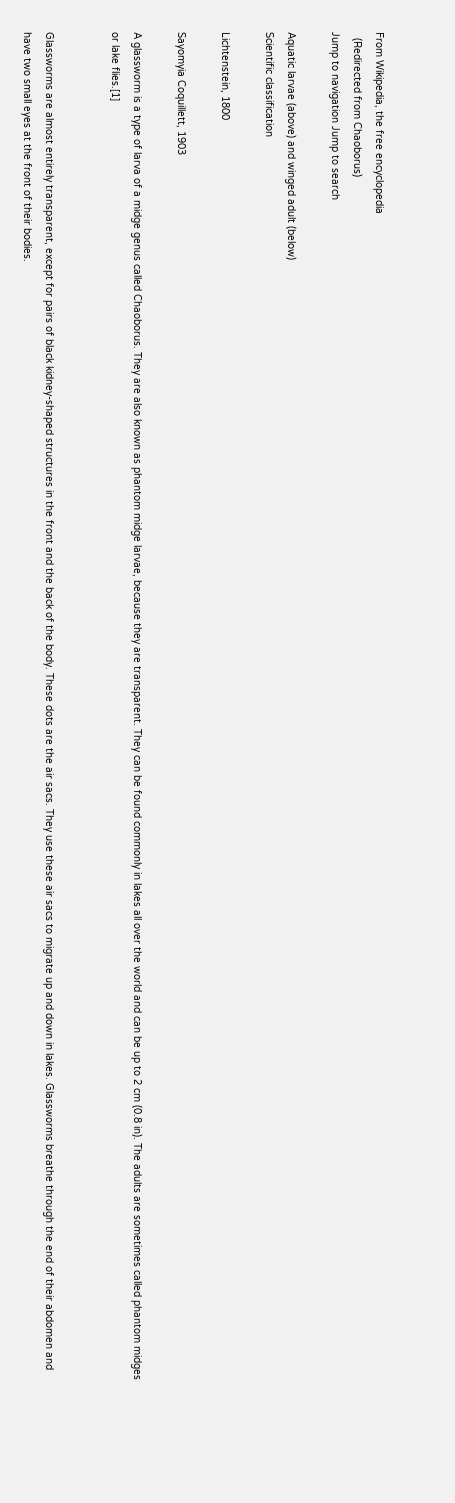From Wikipedia, the free encyclopedia
  (Redirected from Chaoborus)
Jump to navigation Jump to search

Aquatic larvae (above) and winged adult (below)
Scientific classification

Lichtenstein, 1800

Sayomyia Coquillett, 1903

A glassworm is a type of larva of a midge genus called Chaoborus. They are also known as phantom midge larvae, because they are transparent. They can be found commonly in lakes all over the world and can be up to 2 cm (0.8 in). The adults are sometimes called phantom midges or lake flies.[1]


Glassworms are almost entirely transparent, except for pairs of black kidney-shaped structures in the front and the back of the body. These dots are the air sacs. They use these air sacs to migrate up and down in lakes. Glassworms breathe through the end of their abdomen and have two small eyes at the front of their bodies.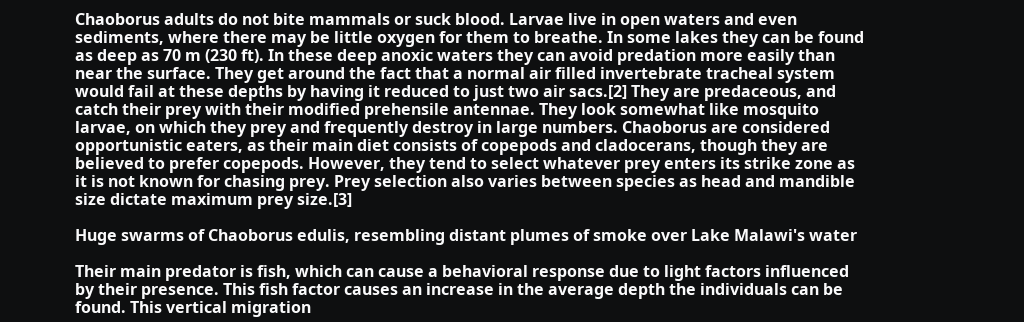Chaoborus adults do not bite mammals or suck blood. Larvae live in open waters and even sediments, where there may be little oxygen for them to breathe. In some lakes they can be found as deep as 70 m (230 ft). In these deep anoxic waters they can avoid predation more easily than near the surface. They get around the fact that a normal air filled invertebrate tracheal system would fail at these depths by having it reduced to just two air sacs.[2] They are predaceous, and catch their prey with their modified prehensile antennae. They look somewhat like mosquito larvae, on which they prey and frequently destroy in large numbers. Chaoborus are considered opportunistic eaters, as their main diet consists of copepods and cladocerans, though they are believed to prefer copepods. However, they tend to select whatever prey enters its strike zone as it is not known for chasing prey. Prey selection also varies between species as head and mandible size dictate maximum prey size.[3]

Huge swarms of Chaoborus edulis, resembling distant plumes of smoke over Lake Malawi's water

Their main predator is fish, which can cause a behavioral response due to light factors influenced by their presence. This fish factor causes an increase in the average depth the individuals can be found. This vertical migration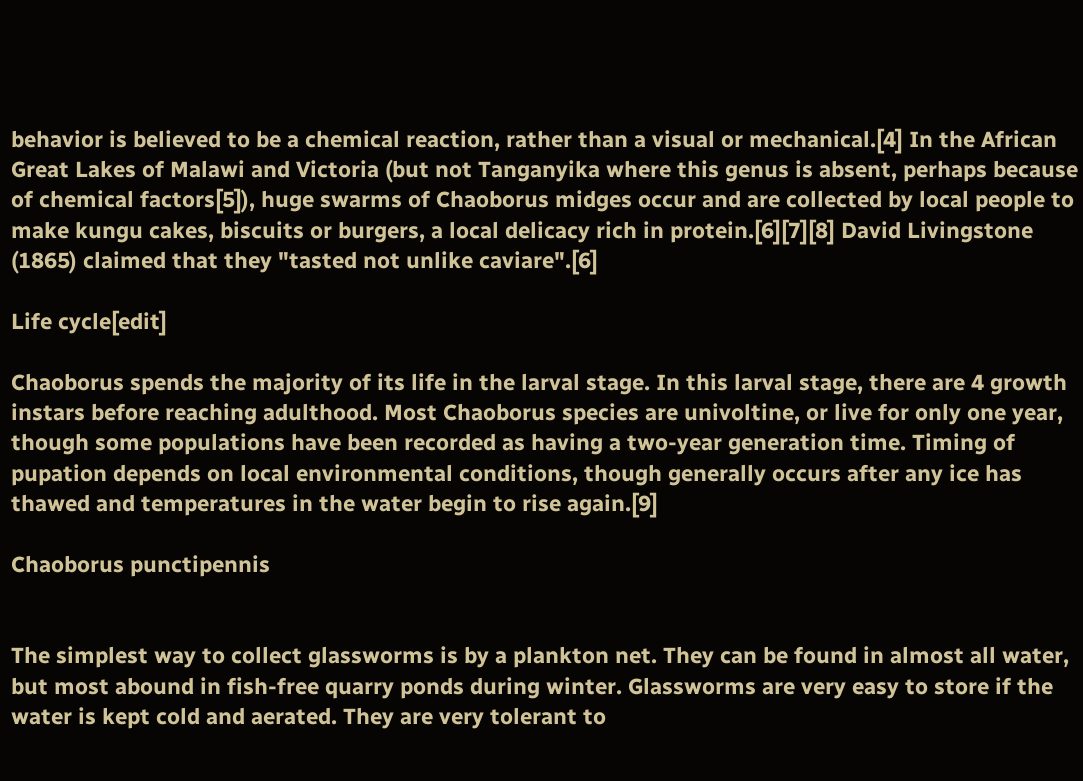behavior is believed to be a chemical reaction, rather than a visual or mechanical.[4] In the African Great Lakes of Malawi and Victoria (but not Tanganyika where this genus is absent, perhaps because of chemical factors[5]), huge swarms of Chaoborus midges occur and are collected by local people to make kungu cakes, biscuits or burgers, a local delicacy rich in protein.[6][7][8] David Livingstone (1865) claimed that they "tasted not unlike caviare".[6]

Life cycle[edit]

Chaoborus spends the majority of its life in the larval stage. In this larval stage, there are 4 growth instars before reaching adulthood. Most Chaoborus species are univoltine, or live for only one year, though some populations have been recorded as having a two-year generation time. Timing of pupation depends on local environmental conditions, though generally occurs after any ice has thawed and temperatures in the water begin to rise again.[9]

Chaoborus punctipennis


The simplest way to collect glassworms is by a plankton net. They can be found in almost all water, but most abound in fish-free quarry ponds during winter. Glassworms are very easy to store if the water is kept cold and aerated. They are very tolerant to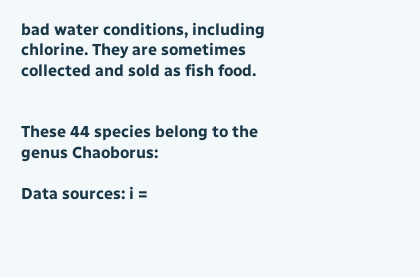bad water conditions, including chlorine. They are sometimes collected and sold as fish food.


These 44 species belong to the genus Chaoborus:

Data sources: i =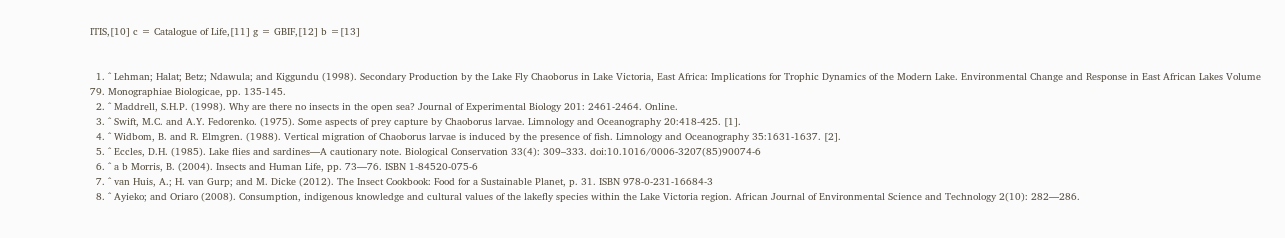ITIS,[10] c = Catalogue of Life,[11] g = GBIF,[12] b =[13]


  1. ^ Lehman; Halat; Betz; Ndawula; and Kiggundu (1998). Secondary Production by the Lake Fly Chaoborus in Lake Victoria, East Africa: Implications for Trophic Dynamics of the Modern Lake. Environmental Change and Response in East African Lakes Volume 79. Monographiae Biologicae, pp. 135-145.
  2. ^ Maddrell, S.H.P. (1998). Why are there no insects in the open sea? Journal of Experimental Biology 201: 2461-2464. Online.
  3. ^ Swift, M.C. and A.Y. Fedorenko. (1975). Some aspects of prey capture by Chaoborus larvae. Limnology and Oceanography 20:418-425. [1].
  4. ^ Widbom, B. and R. Elmgren. (1988). Vertical migration of Chaoborus larvae is induced by the presence of fish. Limnology and Oceanography 35:1631-1637. [2].
  5. ^ Eccles, D.H. (1985). Lake flies and sardines—A cautionary note. Biological Conservation 33(4): 309–333. doi:10.1016/0006-3207(85)90074-6
  6. ^ a b Morris, B. (2004). Insects and Human Life, pp. 73—76. ISBN 1-84520-075-6
  7. ^ van Huis, A.; H. van Gurp; and M. Dicke (2012). The Insect Cookbook: Food for a Sustainable Planet, p. 31. ISBN 978-0-231-16684-3
  8. ^ Ayieko; and Oriaro (2008). Consumption, indigenous knowledge and cultural values of the lakefly species within the Lake Victoria region. African Journal of Environmental Science and Technology 2(10): 282—286.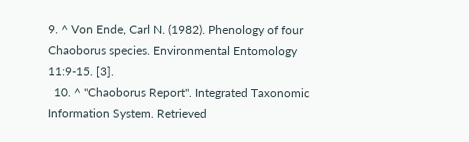9. ^ Von Ende, Carl N. (1982). Phenology of four Chaoborus species. Environmental Entomology 11:9-15. [3].
  10. ^ "Chaoborus Report". Integrated Taxonomic Information System. Retrieved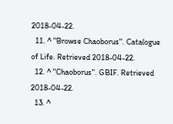2018-04-22.
  11. ^ "Browse Chaoborus". Catalogue of Life. Retrieved 2018-04-22.
  12. ^ "Chaoborus". GBIF. Retrieved 2018-04-22.
  13. ^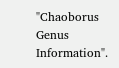"Chaoborus Genus Information".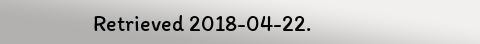Retrieved 2018-04-22.